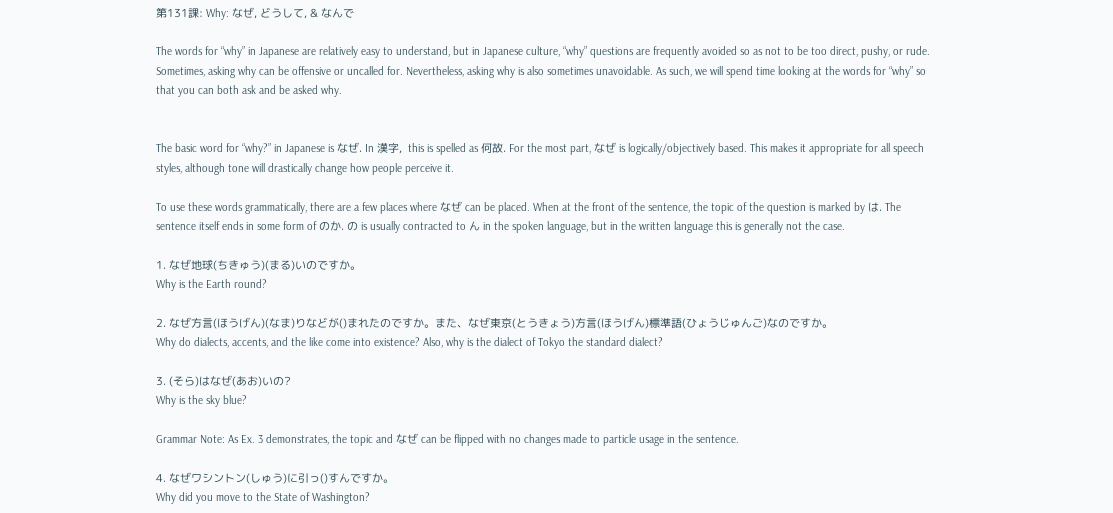第131課: Why: なぜ, どうして, & なんで

The words for “why” in Japanese are relatively easy to understand, but in Japanese culture, “why” questions are frequently avoided so as not to be too direct, pushy, or rude. Sometimes, asking why can be offensive or uncalled for. Nevertheless, asking why is also sometimes unavoidable. As such, we will spend time looking at the words for “why” so that you can both ask and be asked why.


The basic word for “why?” in Japanese is なぜ. In 漢字,  this is spelled as 何故. For the most part, なぜ is logically/objectively based. This makes it appropriate for all speech styles, although tone will drastically change how people perceive it.

To use these words grammatically, there are a few places where なぜ can be placed. When at the front of the sentence, the topic of the question is marked by は. The sentence itself ends in some form of のか. の is usually contracted to ん in the spoken language, but in the written language this is generally not the case.

1. なぜ地球(ちきゅう)(まる)いのですか。
Why is the Earth round?

2. なぜ方言(ほうげん)(なま)りなどが()まれたのですか。また、なぜ東京(とうきょう)方言(ほうげん)標準語(ひょうじゅんご)なのですか。
Why do dialects, accents, and the like come into existence? Also, why is the dialect of Tokyo the standard dialect?

3. (そら)はなぜ(あお)いの?
Why is the sky blue?

Grammar Note: As Ex. 3 demonstrates, the topic and なぜ can be flipped with no changes made to particle usage in the sentence.

4. なぜワシントン(しゅう)に引っ()すんですか。
Why did you move to the State of Washington?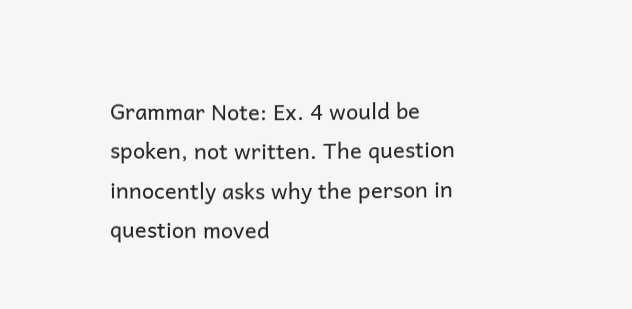Grammar Note: Ex. 4 would be spoken, not written. The question innocently asks why the person in question moved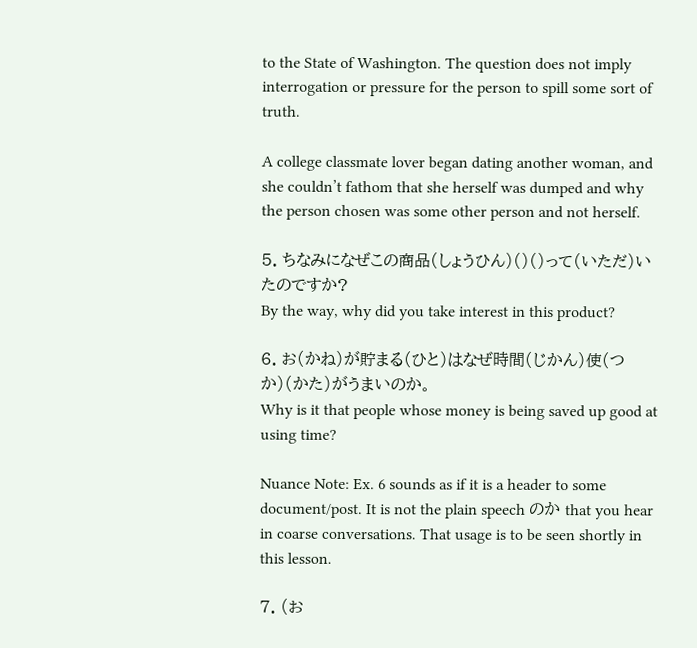to the State of Washington. The question does not imply interrogation or pressure for the person to spill some sort of truth.

A college classmate lover began dating another woman, and she couldn’t fathom that she herself was dumped and why the person chosen was some other person and not herself.

5. ちなみになぜこの商品(しょうひん)()()って(いただ)いたのですか?
By the way, why did you take interest in this product?

6. お(かね)が貯まる(ひと)はなぜ時間(じかん)使(つか)(かた)がうまいのか。
Why is it that people whose money is being saved up good at using time?

Nuance Note: Ex. 6 sounds as if it is a header to some document/post. It is not the plain speech のか that you hear in coarse conversations. That usage is to be seen shortly in this lesson.

7. (お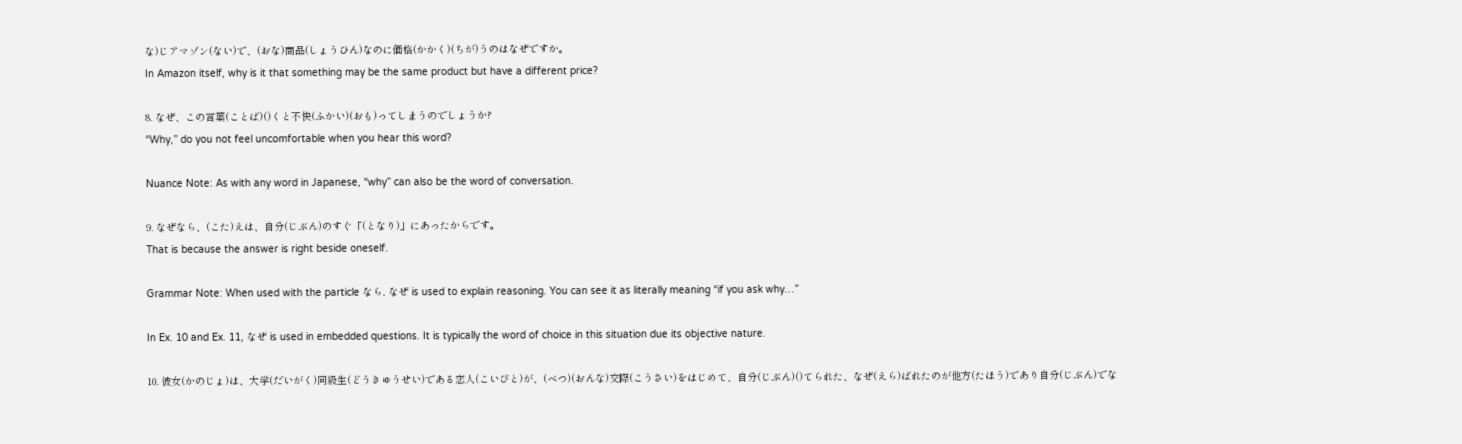な)じアマゾン(ない)で、(おな)商品(しょうひん)なのに価格(かかく)(ちが)うのはなぜですか。
In Amazon itself, why is it that something may be the same product but have a different price?

8. なぜ、この言葉(ことば)()くと不快(ふかい)(おも)ってしまうのでしょうか?
“Why,” do you not feel uncomfortable when you hear this word?

Nuance Note: As with any word in Japanese, “why” can also be the word of conversation.

9. なぜなら、(こた)えは、自分(じぶん)のすぐ「(となり)」にあったからです。
That is because the answer is right beside oneself.

Grammar Note: When used with the particle なら, なぜ is used to explain reasoning. You can see it as literally meaning “if you ask why…”

In Ex. 10 and Ex. 11, なぜ is used in embedded questions. It is typically the word of choice in this situation due its objective nature.

10. 彼女(かのじょ)は、大学(だいがく)同級生(どうきゅうせい)である恋人(こいびと)が、(べつ)(おんな)交際(こうさい)をはじめて、自分(じぶん)()てられた、なぜ(えら)ばれたのが他方(たほう)であり自分(じぶん)でな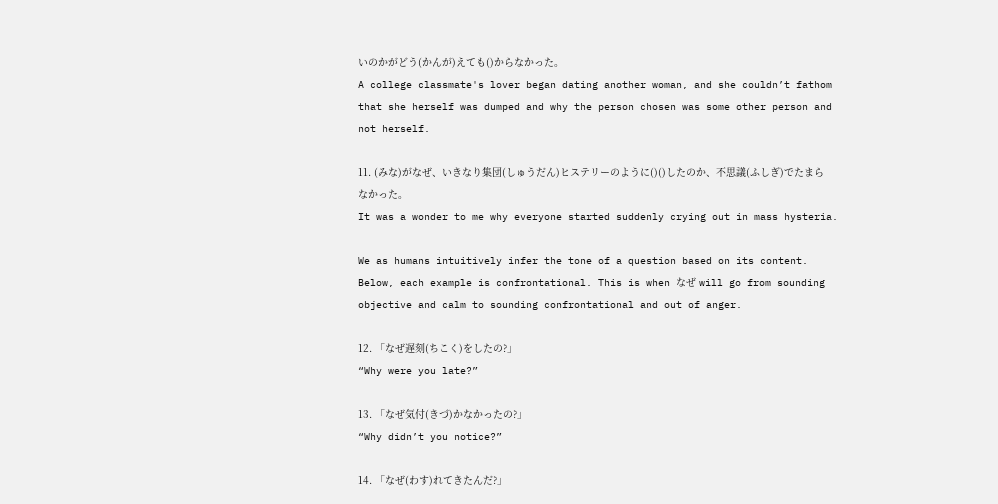いのかがどう(かんが)えても()からなかった。
A college classmate's lover began dating another woman, and she couldn’t fathom that she herself was dumped and why the person chosen was some other person and not herself.

11. (みな)がなぜ、いきなり集団(しゅうだん)ヒステリーのように()()したのか、不思議(ふしぎ)でたまらなかった。
It was a wonder to me why everyone started suddenly crying out in mass hysteria.

We as humans intuitively infer the tone of a question based on its content. Below, each example is confrontational. This is when なぜ will go from sounding objective and calm to sounding confrontational and out of anger.

12. 「なぜ遅刻(ちこく)をしたの?」
“Why were you late?”

13. 「なぜ気付(きづ)かなかったの?」
“Why didn’t you notice?”

14. 「なぜ(わす)れてきたんだ?」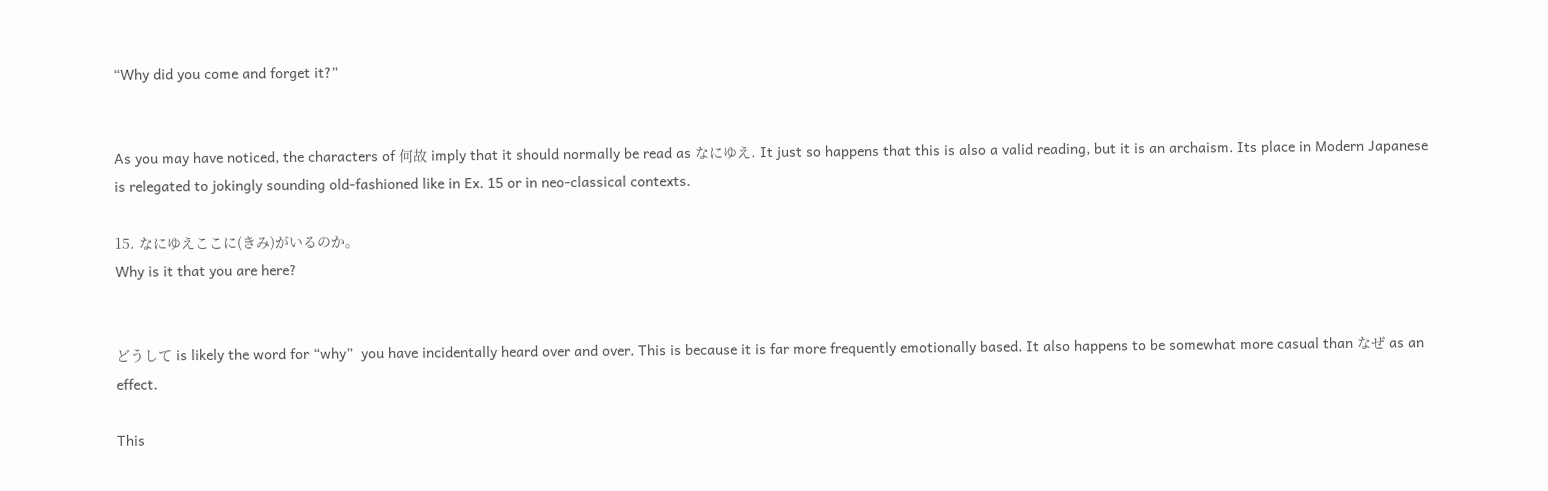“Why did you come and forget it?”


As you may have noticed, the characters of 何故 imply that it should normally be read as なにゆえ. It just so happens that this is also a valid reading, but it is an archaism. Its place in Modern Japanese is relegated to jokingly sounding old-fashioned like in Ex. 15 or in neo-classical contexts.

15. なにゆえここに(きみ)がいるのか。
Why is it that you are here?


どうして is likely the word for “why”  you have incidentally heard over and over. This is because it is far more frequently emotionally based. It also happens to be somewhat more casual than なぜ as an effect.

This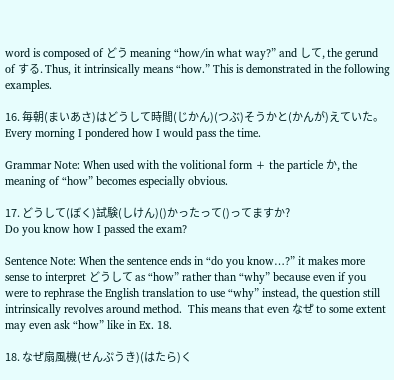word is composed of どう meaning “how/in what way?” and して, the gerund of する. Thus, it intrinsically means “how.” This is demonstrated in the following examples.

16. 毎朝(まいあさ)はどうして時間(じかん)(つぶ)そうかと(かんが)えていた。
Every morning I pondered how I would pass the time.

Grammar Note: When used with the volitional form + the particle か, the meaning of “how” becomes especially obvious.

17. どうして(ぼく)試験(しけん)()かったって()ってますか?
Do you know how I passed the exam?

Sentence Note: When the sentence ends in “do you know…?” it makes more sense to interpret どうして as “how” rather than “why” because even if you were to rephrase the English translation to use “why” instead, the question still intrinsically revolves around method.  This means that even なぜ to some extent may even ask “how” like in Ex. 18.

18. なぜ扇風機(せんぷうき)(はたら)く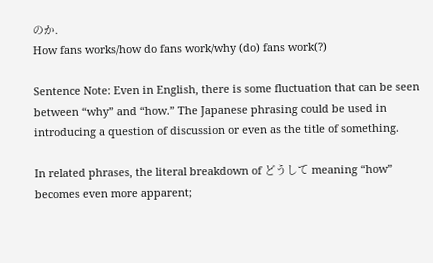のか.
How fans works/how do fans work/why (do) fans work(?)

Sentence Note: Even in English, there is some fluctuation that can be seen between “why” and “how.” The Japanese phrasing could be used in introducing a question of discussion or even as the title of something.

In related phrases, the literal breakdown of どうして meaning “how” becomes even more apparent;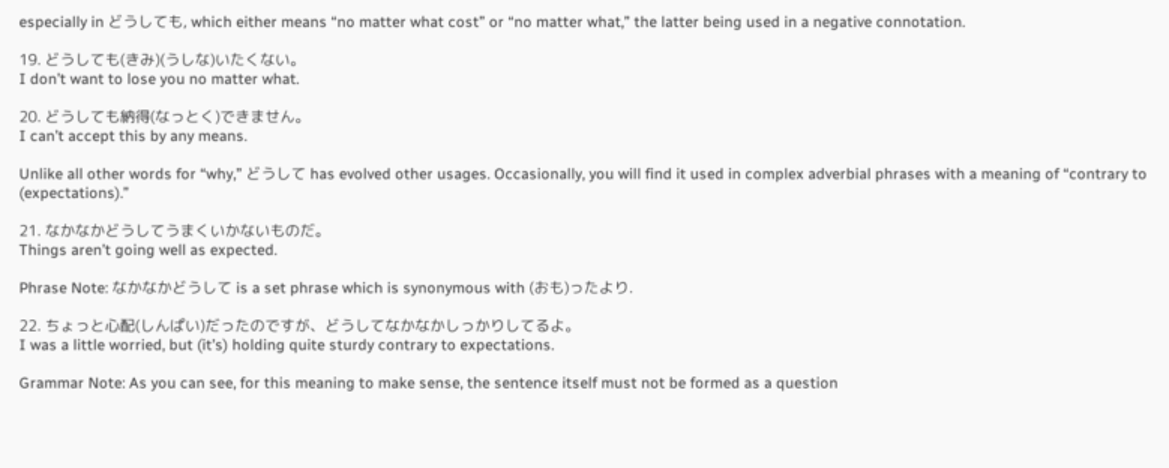especially in どうしても, which either means “no matter what cost” or “no matter what,” the latter being used in a negative connotation.

19. どうしても(きみ)(うしな)いたくない。
I don’t want to lose you no matter what.

20. どうしても納得(なっとく)できません。
I can’t accept this by any means.

Unlike all other words for “why,” どうして has evolved other usages. Occasionally, you will find it used in complex adverbial phrases with a meaning of “contrary to (expectations).”

21. なかなかどうしてうまくいかないものだ。
Things aren’t going well as expected.

Phrase Note: なかなかどうして is a set phrase which is synonymous with (おも)ったより.

22. ちょっと心配(しんぱい)だったのですが、どうしてなかなかしっかりしてるよ。
I was a little worried, but (it’s) holding quite sturdy contrary to expectations.

Grammar Note: As you can see, for this meaning to make sense, the sentence itself must not be formed as a question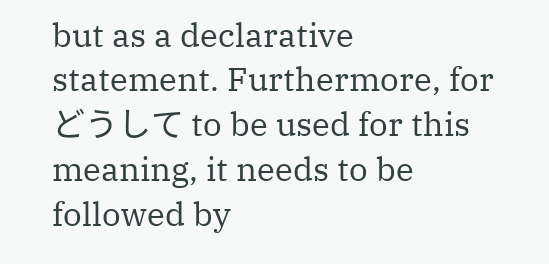but as a declarative statement. Furthermore, for どうして to be used for this meaning, it needs to be followed by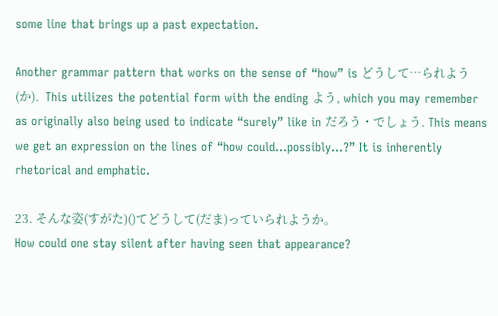some line that brings up a past expectation.

Another grammar pattern that works on the sense of “how” is どうして…られよう(か).  This utilizes the potential form with the ending よう, which you may remember as originally also being used to indicate “surely” like in だろう・でしょう. This means we get an expression on the lines of “how could…possibly…?” It is inherently rhetorical and emphatic.

23. そんな姿(すがた)()てどうして(だま)っていられようか。
How could one stay silent after having seen that appearance?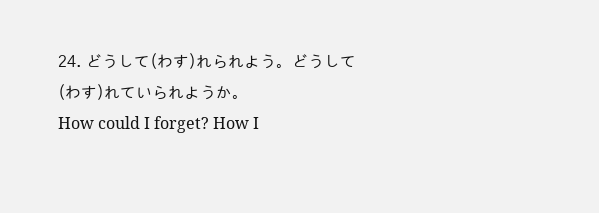24. どうして(わす)れられよう。どうして(わす)れていられようか。
How could I forget? How I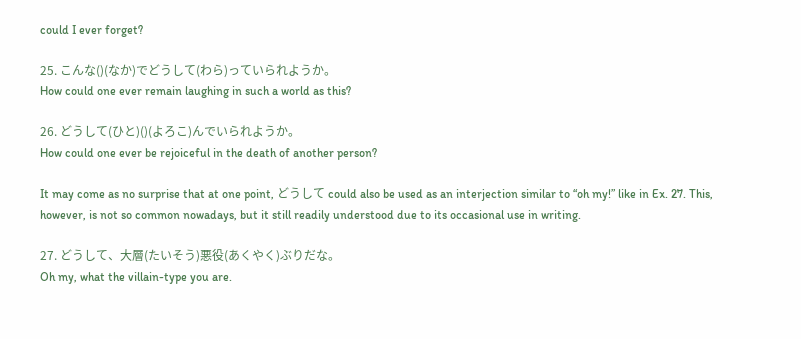could I ever forget?

25. こんな()(なか)でどうして(わら)っていられようか。
How could one ever remain laughing in such a world as this?

26. どうして(ひと)()(よろこ)んでいられようか。
How could one ever be rejoiceful in the death of another person?

It may come as no surprise that at one point, どうして could also be used as an interjection similar to “oh my!” like in Ex. 27. This, however, is not so common nowadays, but it still readily understood due to its occasional use in writing.

27. どうして、大層(たいそう)悪役(あくやく)ぶりだな。
Oh my, what the villain-type you are.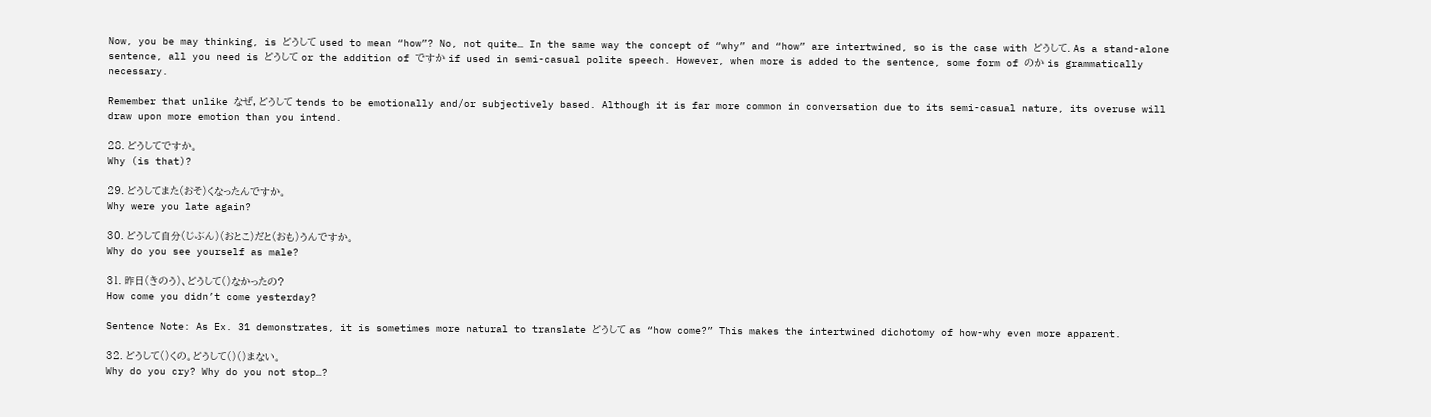Now, you be may thinking, is どうして used to mean “how”? No, not quite… In the same way the concept of “why” and “how” are intertwined, so is the case with どうして. As a stand-alone sentence, all you need is どうして or the addition of ですか if used in semi-casual polite speech. However, when more is added to the sentence, some form of のか is grammatically necessary.

Remember that unlike なぜ, どうして tends to be emotionally and/or subjectively based. Although it is far more common in conversation due to its semi-casual nature, its overuse will draw upon more emotion than you intend.

28. どうしてですか。
Why (is that)?

29. どうしてまた(おそ)くなったんですか。
Why were you late again?

30. どうして自分(じぶん)(おとこ)だと(おも)うんですか。
Why do you see yourself as male?

31. 昨日(きのう)、どうして()なかったの?
How come you didn’t come yesterday?

Sentence Note: As Ex. 31 demonstrates, it is sometimes more natural to translate どうして as “how come?” This makes the intertwined dichotomy of how-why even more apparent.

32. どうして()くの。どうして()()まない。
Why do you cry? Why do you not stop…?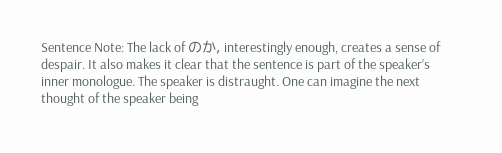Sentence Note: The lack of のか, interestingly enough, creates a sense of despair. It also makes it clear that the sentence is part of the speaker’s inner monologue. The speaker is distraught. One can imagine the next thought of the speaker being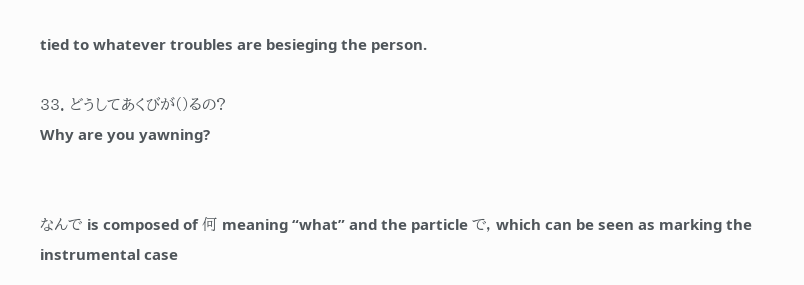tied to whatever troubles are besieging the person.

33. どうしてあくびが()るの?
Why are you yawning?


なんで is composed of 何 meaning “what” and the particle で, which can be seen as marking the instrumental case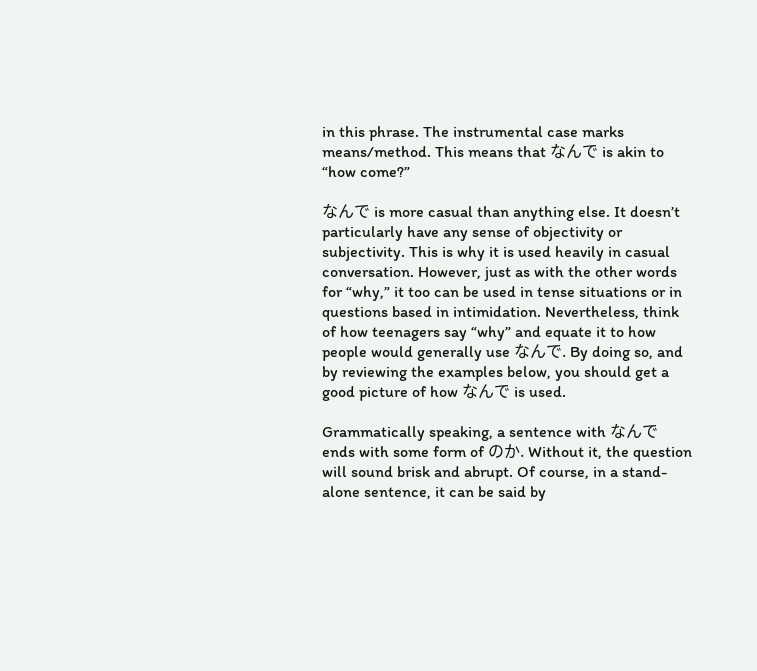in this phrase. The instrumental case marks means/method. This means that なんで is akin to “how come?”

なんで is more casual than anything else. It doesn’t particularly have any sense of objectivity or subjectivity. This is why it is used heavily in casual conversation. However, just as with the other words for “why,” it too can be used in tense situations or in questions based in intimidation. Nevertheless, think of how teenagers say “why” and equate it to how people would generally use なんで. By doing so, and by reviewing the examples below, you should get a good picture of how なんで is used.

Grammatically speaking, a sentence with なんで ends with some form of のか. Without it, the question will sound brisk and abrupt. Of course, in a stand-alone sentence, it can be said by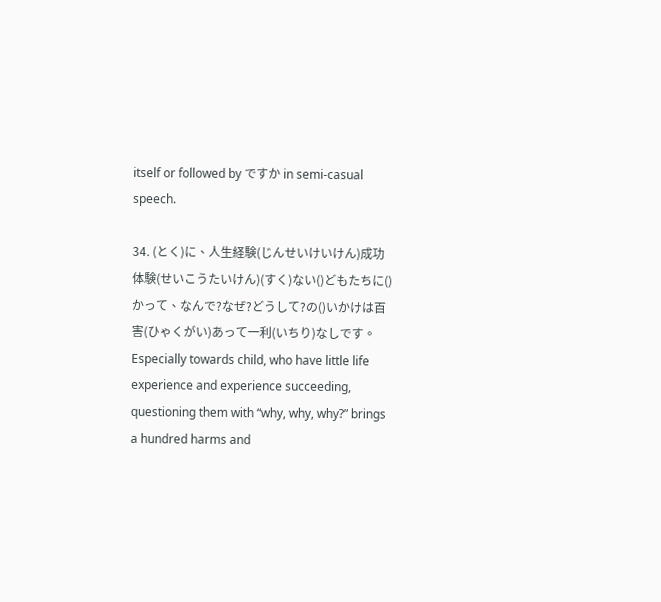itself or followed by ですか in semi-casual speech.

34. (とく)に、人生経験(じんせいけいけん)成功体験(せいこうたいけん)(すく)ない()どもたちに()かって、なんで?なぜ?どうして?の()いかけは百害(ひゃくがい)あって一利(いちり)なしです。
Especially towards child, who have little life experience and experience succeeding, questioning them with “why, why, why?” brings a hundred harms and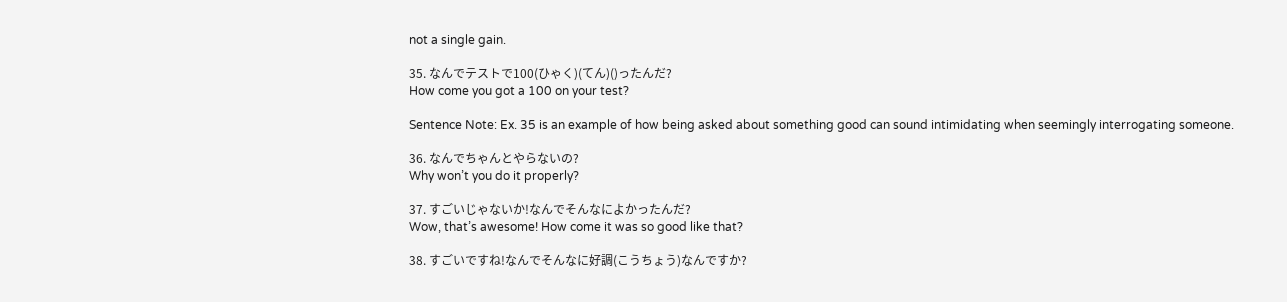not a single gain.

35. なんでテストで100(ひゃく)(てん)()ったんだ?
How come you got a 100 on your test?

Sentence Note: Ex. 35 is an example of how being asked about something good can sound intimidating when seemingly interrogating someone.

36. なんでちゃんとやらないの?
Why won’t you do it properly?

37. すごいじゃないか!なんでそんなによかったんだ?
Wow, that’s awesome! How come it was so good like that?

38. すごいですね!なんでそんなに好調(こうちょう)なんですか?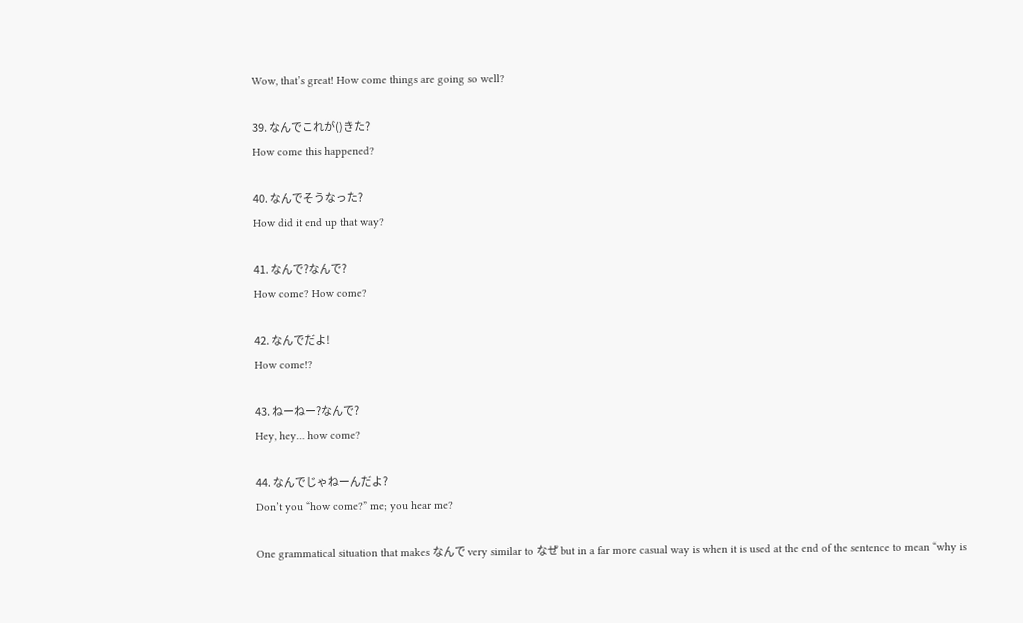Wow, that’s great! How come things are going so well?

39. なんでこれが()きた?
How come this happened?

40. なんでそうなった?
How did it end up that way?

41. なんで?なんで?
How come? How come?

42. なんでだよ!
How come!?

43. ねーねー?なんで?
Hey, hey… how come?

44. なんでじゃねーんだよ?
Don’t you “how come?” me; you hear me?

One grammatical situation that makes なんで very similar to なぜ but in a far more casual way is when it is used at the end of the sentence to mean “why is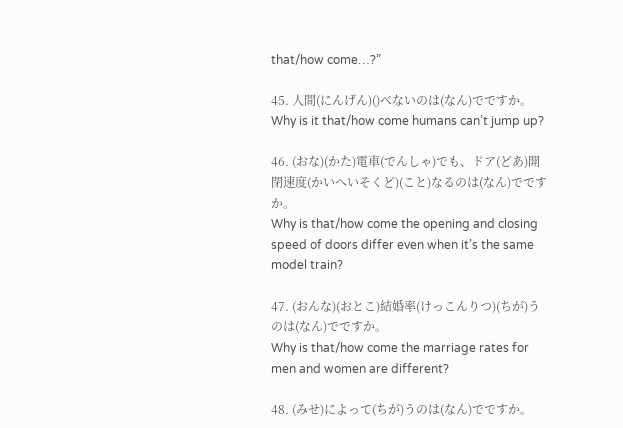that/how come…?”

45. 人間(にんげん)()べないのは(なん)でですか。
Why is it that/how come humans can’t jump up?

46. (おな)(かた)電車(でんしゃ)でも、ドア(どあ)開閉速度(かいへいそくど)(こと)なるのは(なん)でですか。
Why is that/how come the opening and closing speed of doors differ even when it’s the same model train?

47. (おんな)(おとこ)結婚率(けっこんりつ)(ちが)うのは(なん)でですか。
Why is that/how come the marriage rates for men and women are different?

48. (みせ)によって(ちが)うのは(なん)でですか。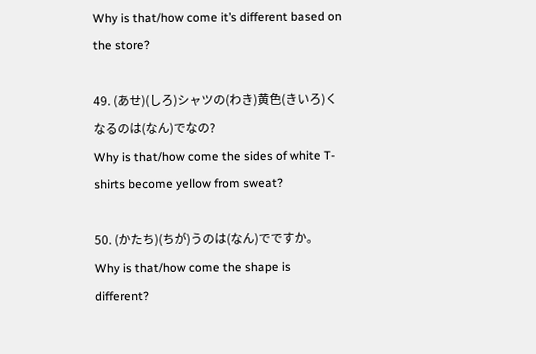Why is that/how come it’s different based on the store?

49. (あせ)(しろ)シャツの(わき)黄色(きいろ)くなるのは(なん)でなの?
Why is that/how come the sides of white T-shirts become yellow from sweat?

50. (かたち)(ちが)うのは(なん)でですか。
Why is that/how come the shape is different?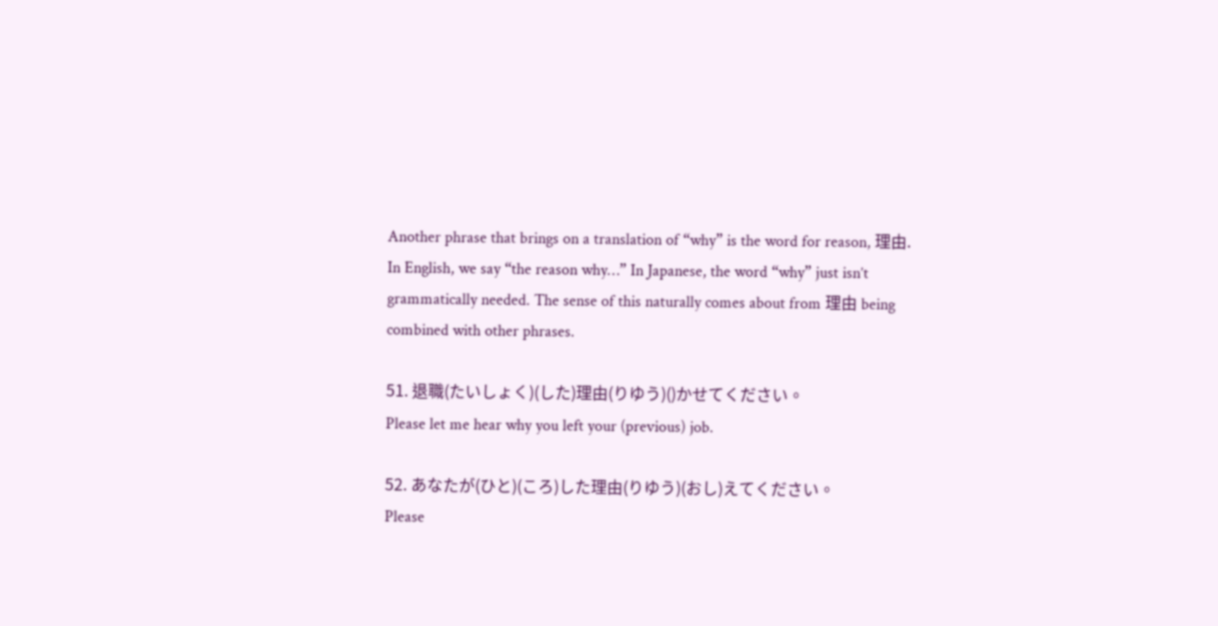Another phrase that brings on a translation of “why” is the word for reason, 理由. In English, we say “the reason why…” In Japanese, the word “why” just isn’t grammatically needed. The sense of this naturally comes about from 理由 being combined with other phrases.

51. 退職(たいしょく)(した)理由(りゆう)()かせてください。
Please let me hear why you left your (previous) job.

52. あなたが(ひと)(ころ)した理由(りゆう)(おし)えてください。
Please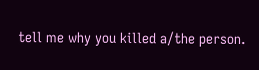tell me why you killed a/the person.